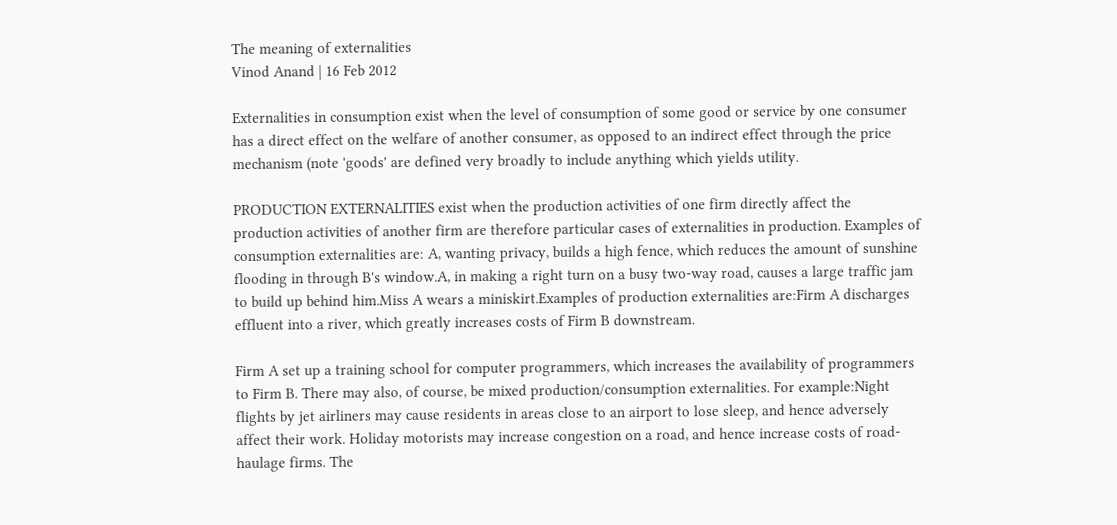The meaning of externalities
Vinod Anand | 16 Feb 2012

Externalities in consumption exist when the level of consumption of some good or service by one consumer has a direct effect on the welfare of another consumer, as opposed to an indirect effect through the price mechanism (note 'goods' are defined very broadly to include anything which yields utility.

PRODUCTION EXTERNALITIES exist when the production activities of one firm directly affect the production activities of another firm are therefore particular cases of externalities in production. Examples of consumption externalities are: A, wanting privacy, builds a high fence, which reduces the amount of sunshine flooding in through B's window.A, in making a right turn on a busy two-way road, causes a large traffic jam to build up behind him.Miss A wears a miniskirt.Examples of production externalities are:Firm A discharges effluent into a river, which greatly increases costs of Firm B downstream.

Firm A set up a training school for computer programmers, which increases the availability of programmers to Firm B. There may also, of course, be mixed production/consumption externalities. For example:Night flights by jet airliners may cause residents in areas close to an airport to lose sleep, and hence adversely affect their work. Holiday motorists may increase congestion on a road, and hence increase costs of road-haulage firms. The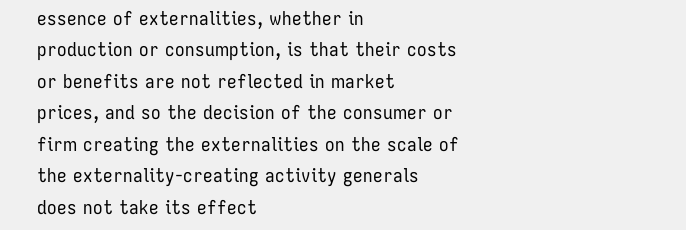essence of externalities, whether in production or consumption, is that their costs or benefits are not reflected in market prices, and so the decision of the consumer or firm creating the externalities on the scale of the externality-creating activity generals does not take its effect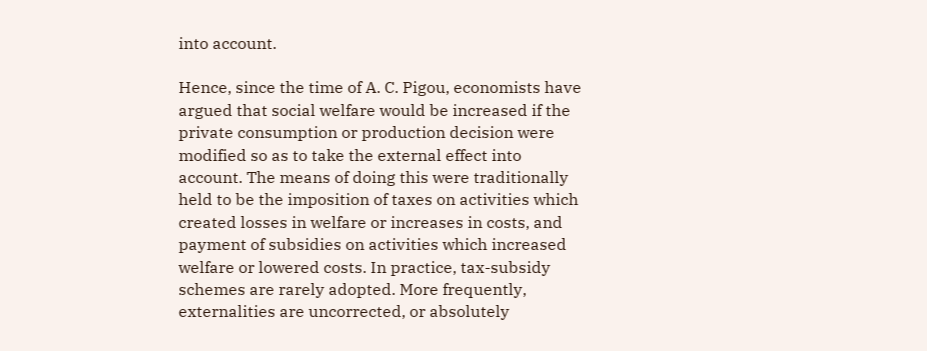into account.

Hence, since the time of A. C. Pigou, economists have argued that social welfare would be increased if the private consumption or production decision were modified so as to take the external effect into account. The means of doing this were traditionally held to be the imposition of taxes on activities which created losses in welfare or increases in costs, and payment of subsidies on activities which increased welfare or lowered costs. In practice, tax-subsidy schemes are rarely adopted. More frequently, externalities are uncorrected, or absolutely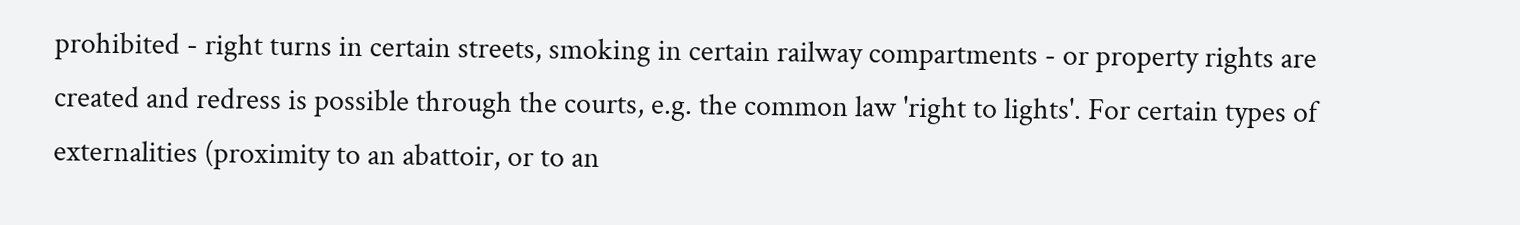prohibited - right turns in certain streets, smoking in certain railway compartments - or property rights are created and redress is possible through the courts, e.g. the common law 'right to lights'. For certain types of externalities (proximity to an abattoir, or to an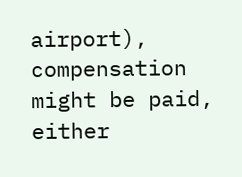airport), compensation might be paid, either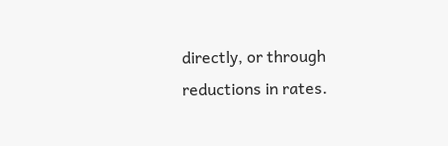directly, or through reductions in rates.